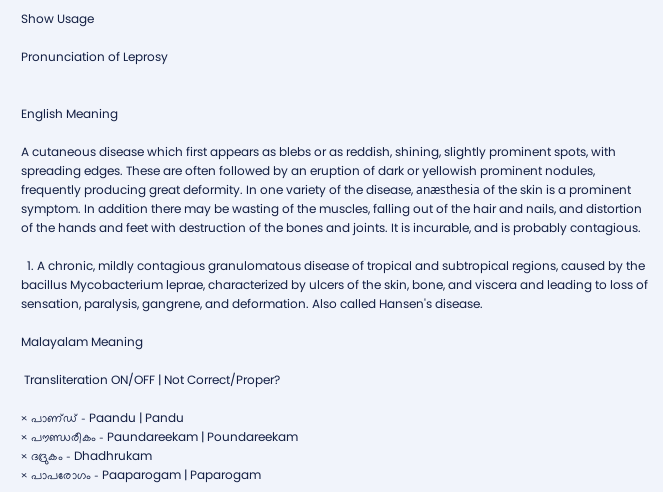Show Usage

Pronunciation of Leprosy


English Meaning

A cutaneous disease which first appears as blebs or as reddish, shining, slightly prominent spots, with spreading edges. These are often followed by an eruption of dark or yellowish prominent nodules, frequently producing great deformity. In one variety of the disease, anæsthesia of the skin is a prominent symptom. In addition there may be wasting of the muscles, falling out of the hair and nails, and distortion of the hands and feet with destruction of the bones and joints. It is incurable, and is probably contagious.

  1. A chronic, mildly contagious granulomatous disease of tropical and subtropical regions, caused by the bacillus Mycobacterium leprae, characterized by ulcers of the skin, bone, and viscera and leading to loss of sensation, paralysis, gangrene, and deformation. Also called Hansen's disease.

Malayalam Meaning

 Transliteration ON/OFF | Not Correct/Proper?

× പാണ്‌ഡ്‌ - Paandu | Pandu
× പൗണ്ഡരീകം - Paundareekam | Poundareekam
× ദദ്രുകം - Dhadhrukam
× പാപരോഗം - Paaparogam | Paparogam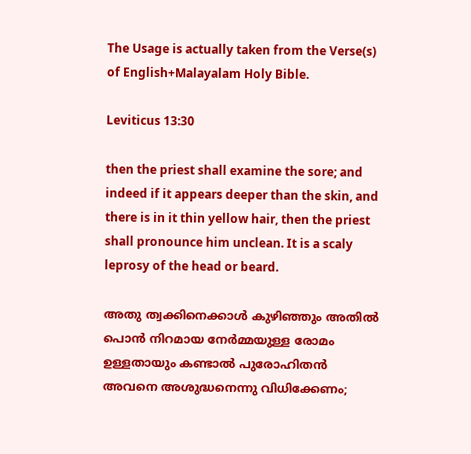The Usage is actually taken from the Verse(s) of English+Malayalam Holy Bible.

Leviticus 13:30

then the priest shall examine the sore; and indeed if it appears deeper than the skin, and there is in it thin yellow hair, then the priest shall pronounce him unclean. It is a scaly leprosy of the head or beard.

അതു ത്വക്കിനെക്കാൾ കുഴിഞ്ഞും അതിൽ പൊൻ നിറമായ നേർമ്മയുള്ള രോമം ഉള്ളതായും കണ്ടാൽ പുരോഹിതൻ അവനെ അശുദ്ധനെന്നു വിധിക്കേണം;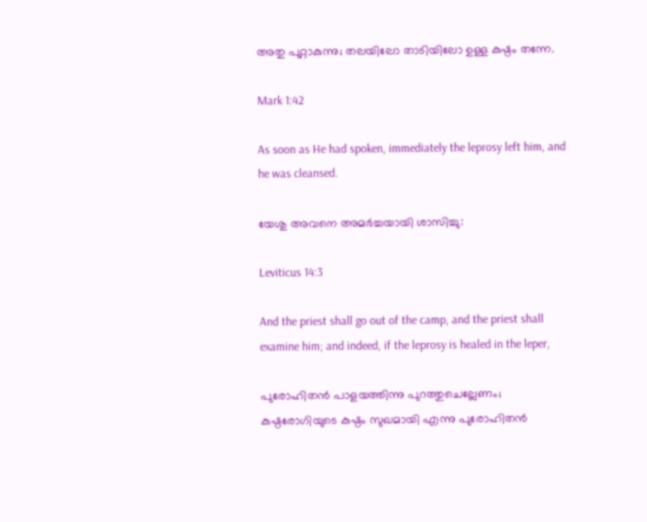അതു പുറ്റാകുന്നു; തലയിലോ താടിയിലോ ഉള്ള കുഷ്ഠം തന്നേ.

Mark 1:42

As soon as He had spoken, immediately the leprosy left him, and he was cleansed.

യേശു അവനെ അമർച്ചയായി ശാസിച്ചു:

Leviticus 14:3

And the priest shall go out of the camp, and the priest shall examine him; and indeed, if the leprosy is healed in the leper,

പുരോഹിതൻ പാളയത്തിന്നു പുറത്തുചെല്ലേണം; കുഷ്ഠരോഗിയുടെ കുഷ്ഠം സുഖമായി എന്നു പുരോഹിതൻ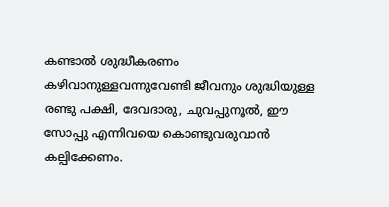കണ്ടാൽ ശുദ്ധീകരണം കഴിവാനുള്ളവന്നുവേണ്ടി ജീവനും ശുദ്ധിയുള്ള രണ്ടു പക്ഷി, ദേവദാരു, ചുവപ്പുനൂൽ, ഈ സോപ്പു എന്നിവയെ കൊണ്ടുവരുവാൻ കല്പിക്കേണം.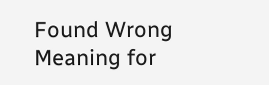Found Wrong Meaning for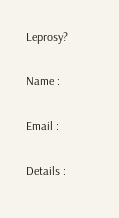Leprosy?

Name :

Email :

Details :